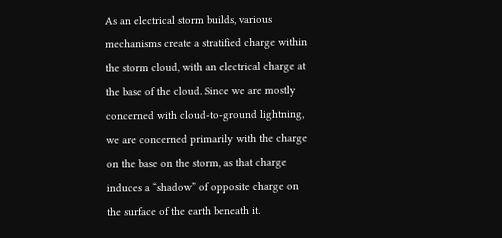As an electrical storm builds, various mechanisms create a stratified charge within the storm cloud, with an electrical charge at the base of the cloud. Since we are mostly concerned with cloud-to-ground lightning, we are concerned primarily with the charge on the base on the storm, as that charge induces a “shadow” of opposite charge on the surface of the earth beneath it.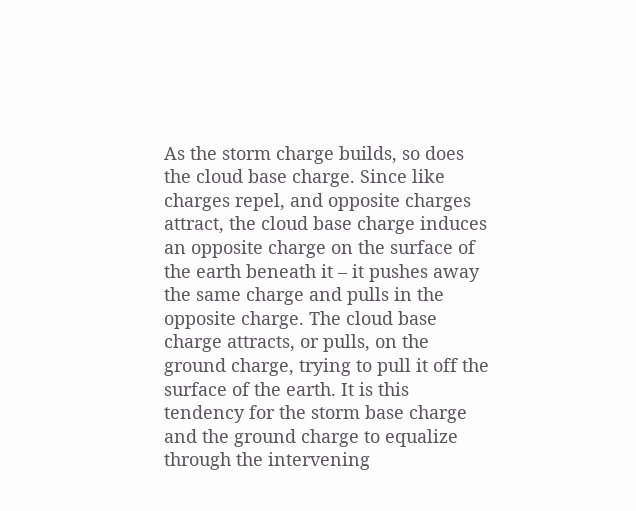As the storm charge builds, so does the cloud base charge. Since like charges repel, and opposite charges attract, the cloud base charge induces an opposite charge on the surface of the earth beneath it – it pushes away the same charge and pulls in the opposite charge. The cloud base charge attracts, or pulls, on the ground charge, trying to pull it off the surface of the earth. It is this tendency for the storm base charge and the ground charge to equalize through the intervening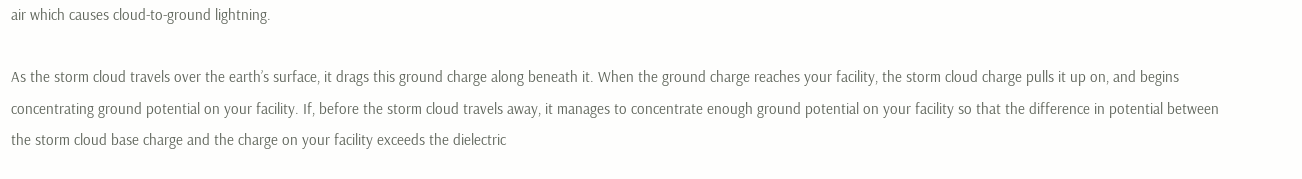air which causes cloud-to-ground lightning.

As the storm cloud travels over the earth’s surface, it drags this ground charge along beneath it. When the ground charge reaches your facility, the storm cloud charge pulls it up on, and begins concentrating ground potential on your facility. If, before the storm cloud travels away, it manages to concentrate enough ground potential on your facility so that the difference in potential between the storm cloud base charge and the charge on your facility exceeds the dielectric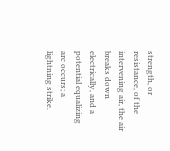strength, or resistance, of the intervening air, the air breaks down electrically, and a potential equalizing arc occurs; a lightning strike.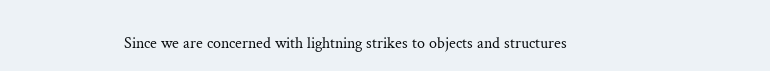Since we are concerned with lightning strikes to objects and structures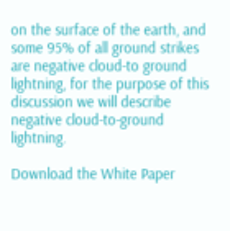on the surface of the earth, and some 95% of all ground strikes are negative cloud-to ground lightning, for the purpose of this discussion we will describe negative cloud-to-ground lightning.

Download the White Paper